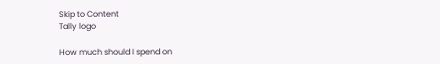Skip to Content
Tally logo

How much should I spend on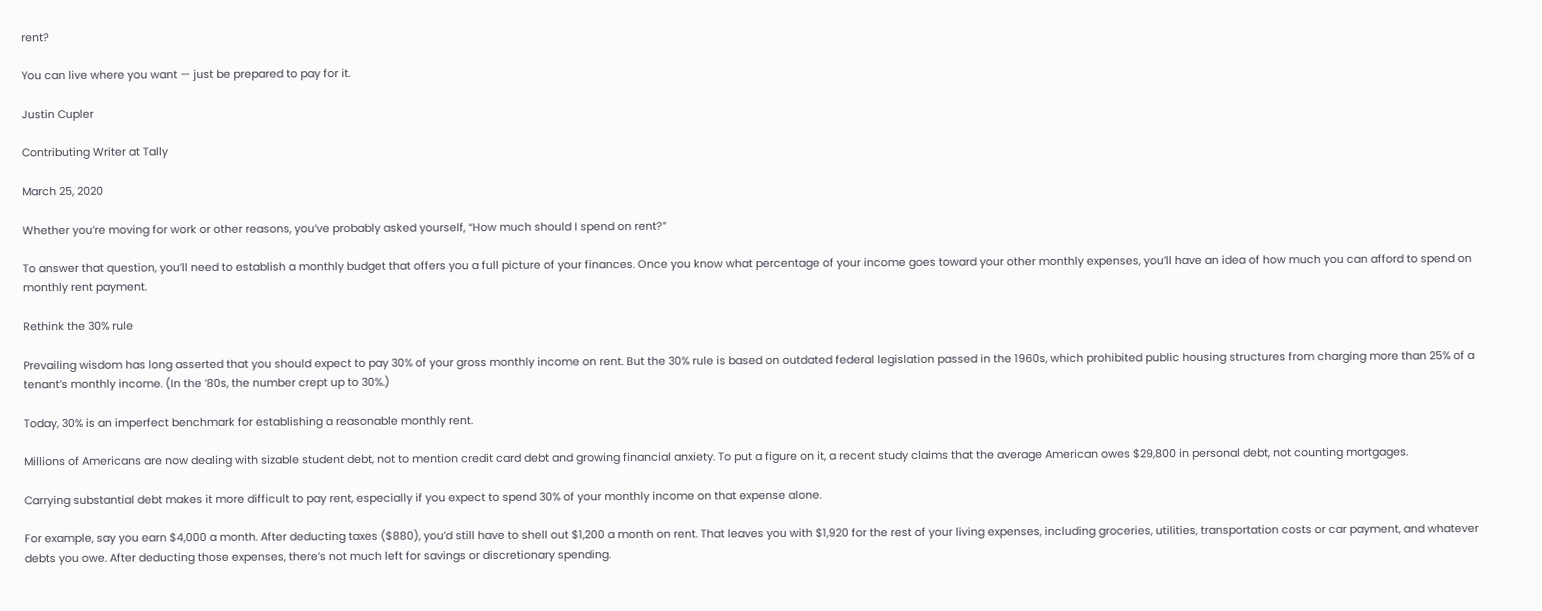rent?

You can live where you want — just be prepared to pay for it.

Justin Cupler

Contributing Writer at Tally

March 25, 2020

Whether you’re moving for work or other reasons, you’ve probably asked yourself, “How much should I spend on rent?”

To answer that question, you’ll need to establish a monthly budget that offers you a full picture of your finances. Once you know what percentage of your income goes toward your other monthly expenses, you’ll have an idea of how much you can afford to spend on monthly rent payment.

Rethink the 30% rule

Prevailing wisdom has long asserted that you should expect to pay 30% of your gross monthly income on rent. But the 30% rule is based on outdated federal legislation passed in the 1960s, which prohibited public housing structures from charging more than 25% of a tenant’s monthly income. (In the ’80s, the number crept up to 30%.)

Today, 30% is an imperfect benchmark for establishing a reasonable monthly rent.

Millions of Americans are now dealing with sizable student debt, not to mention credit card debt and growing financial anxiety. To put a figure on it, a recent study claims that the average American owes $29,800 in personal debt, not counting mortgages.

Carrying substantial debt makes it more difficult to pay rent, especially if you expect to spend 30% of your monthly income on that expense alone.

For example, say you earn $4,000 a month. After deducting taxes ($880), you’d still have to shell out $1,200 a month on rent. That leaves you with $1,920 for the rest of your living expenses, including groceries, utilities, transportation costs or car payment, and whatever debts you owe. After deducting those expenses, there’s not much left for savings or discretionary spending.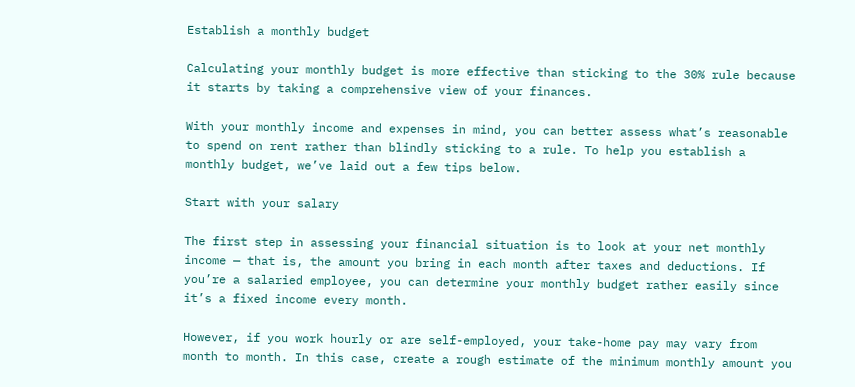Establish a monthly budget

Calculating your monthly budget is more effective than sticking to the 30% rule because it starts by taking a comprehensive view of your finances.

With your monthly income and expenses in mind, you can better assess what’s reasonable to spend on rent rather than blindly sticking to a rule. To help you establish a monthly budget, we’ve laid out a few tips below.

Start with your salary

The first step in assessing your financial situation is to look at your net monthly income — that is, the amount you bring in each month after taxes and deductions. If you’re a salaried employee, you can determine your monthly budget rather easily since it’s a fixed income every month.

However, if you work hourly or are self-employed, your take-home pay may vary from month to month. In this case, create a rough estimate of the minimum monthly amount you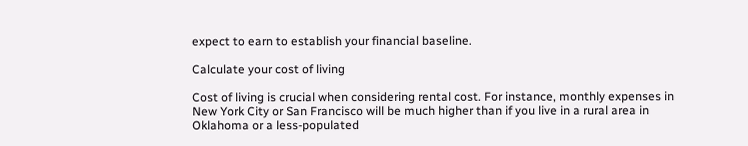expect to earn to establish your financial baseline.

Calculate your cost of living

Cost of living is crucial when considering rental cost. For instance, monthly expenses in New York City or San Francisco will be much higher than if you live in a rural area in Oklahoma or a less-populated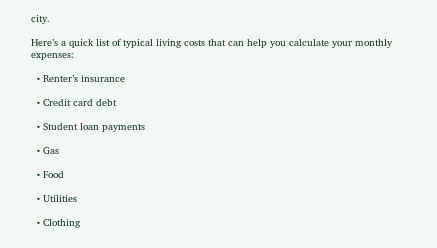city.

Here’s a quick list of typical living costs that can help you calculate your monthly expenses:

  • Renter’s insurance

  • Credit card debt

  • Student loan payments

  • Gas

  • Food

  • Utilities

  • Clothing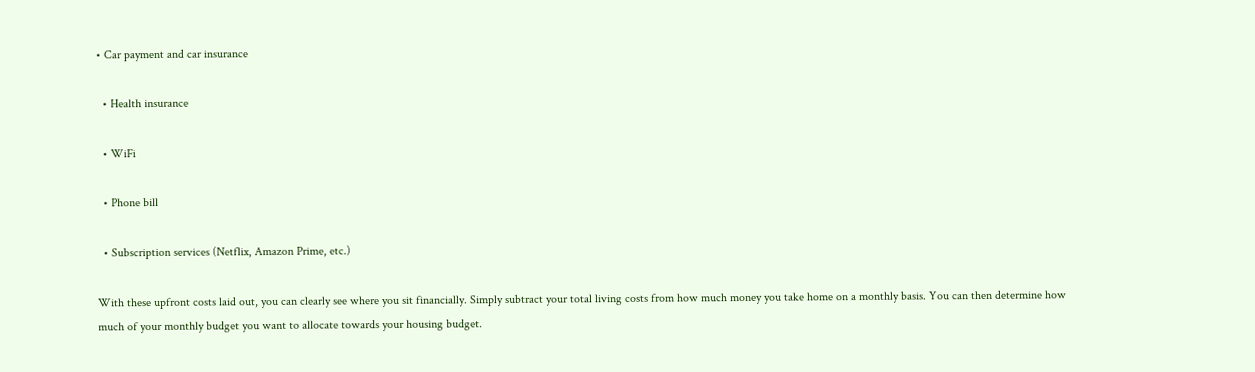• Car payment and car insurance

  • Health insurance

  • WiFi

  • Phone bill

  • Subscription services (Netflix, Amazon Prime, etc.)

With these upfront costs laid out, you can clearly see where you sit financially. Simply subtract your total living costs from how much money you take home on a monthly basis. You can then determine how much of your monthly budget you want to allocate towards your housing budget.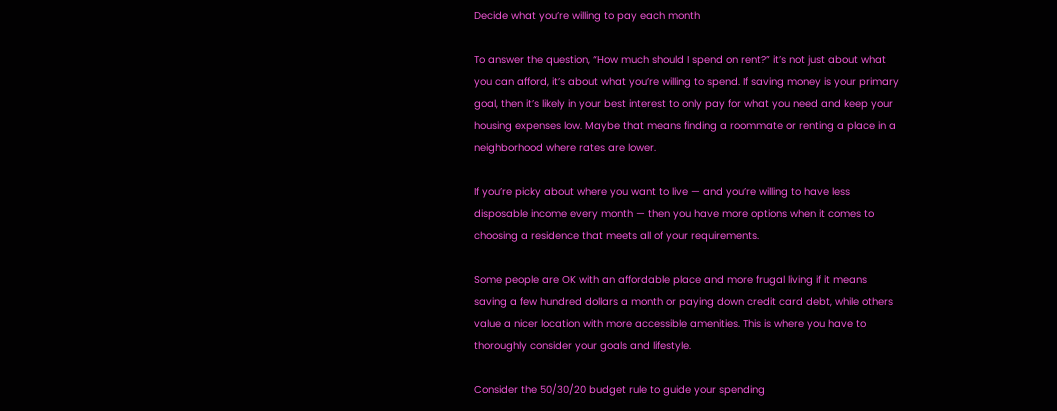Decide what you’re willing to pay each month

To answer the question, “How much should I spend on rent?” it’s not just about what you can afford, it’s about what you’re willing to spend. If saving money is your primary goal, then it’s likely in your best interest to only pay for what you need and keep your housing expenses low. Maybe that means finding a roommate or renting a place in a neighborhood where rates are lower.

If you’re picky about where you want to live — and you’re willing to have less disposable income every month — then you have more options when it comes to choosing a residence that meets all of your requirements.

Some people are OK with an affordable place and more frugal living if it means saving a few hundred dollars a month or paying down credit card debt, while others value a nicer location with more accessible amenities. This is where you have to thoroughly consider your goals and lifestyle.

Consider the 50/30/20 budget rule to guide your spending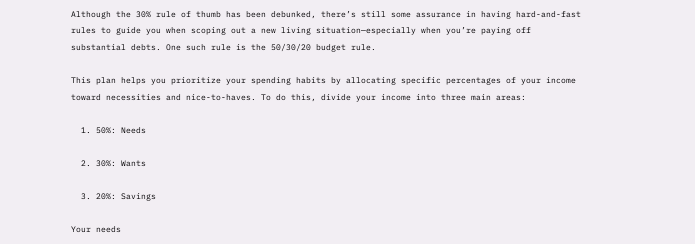Although the 30% rule of thumb has been debunked, there’s still some assurance in having hard-and-fast rules to guide you when scoping out a new living situation—especially when you’re paying off substantial debts. One such rule is the 50/30/20 budget rule.

This plan helps you prioritize your spending habits by allocating specific percentages of your income toward necessities and nice-to-haves. To do this, divide your income into three main areas:

  1. 50%: Needs

  2. 30%: Wants

  3. 20%: Savings

Your needs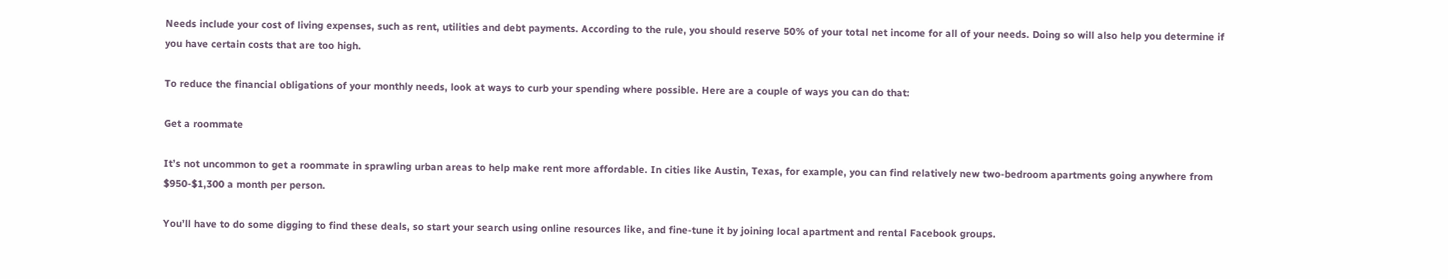Needs include your cost of living expenses, such as rent, utilities and debt payments. According to the rule, you should reserve 50% of your total net income for all of your needs. Doing so will also help you determine if you have certain costs that are too high.

To reduce the financial obligations of your monthly needs, look at ways to curb your spending where possible. Here are a couple of ways you can do that:

Get a roommate

It’s not uncommon to get a roommate in sprawling urban areas to help make rent more affordable. In cities like Austin, Texas, for example, you can find relatively new two-bedroom apartments going anywhere from $950-$1,300 a month per person.

You’ll have to do some digging to find these deals, so start your search using online resources like, and fine-tune it by joining local apartment and rental Facebook groups.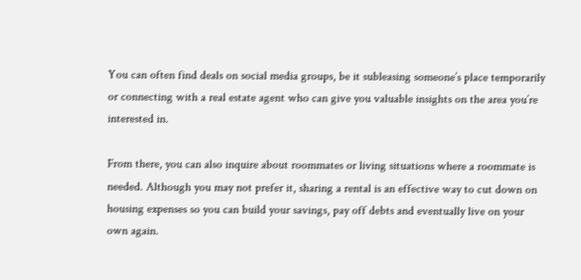You can often find deals on social media groups, be it subleasing someone’s place temporarily or connecting with a real estate agent who can give you valuable insights on the area you’re interested in.

From there, you can also inquire about roommates or living situations where a roommate is needed. Although you may not prefer it, sharing a rental is an effective way to cut down on housing expenses so you can build your savings, pay off debts and eventually live on your own again.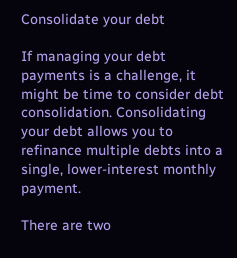Consolidate your debt

If managing your debt payments is a challenge, it might be time to consider debt consolidation. Consolidating your debt allows you to refinance multiple debts into a single, lower-interest monthly payment.

There are two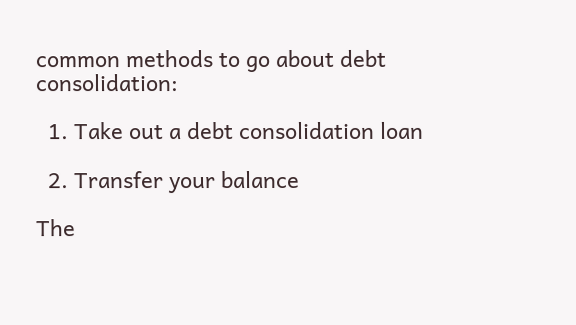common methods to go about debt consolidation:

  1. Take out a debt consolidation loan

  2. Transfer your balance

The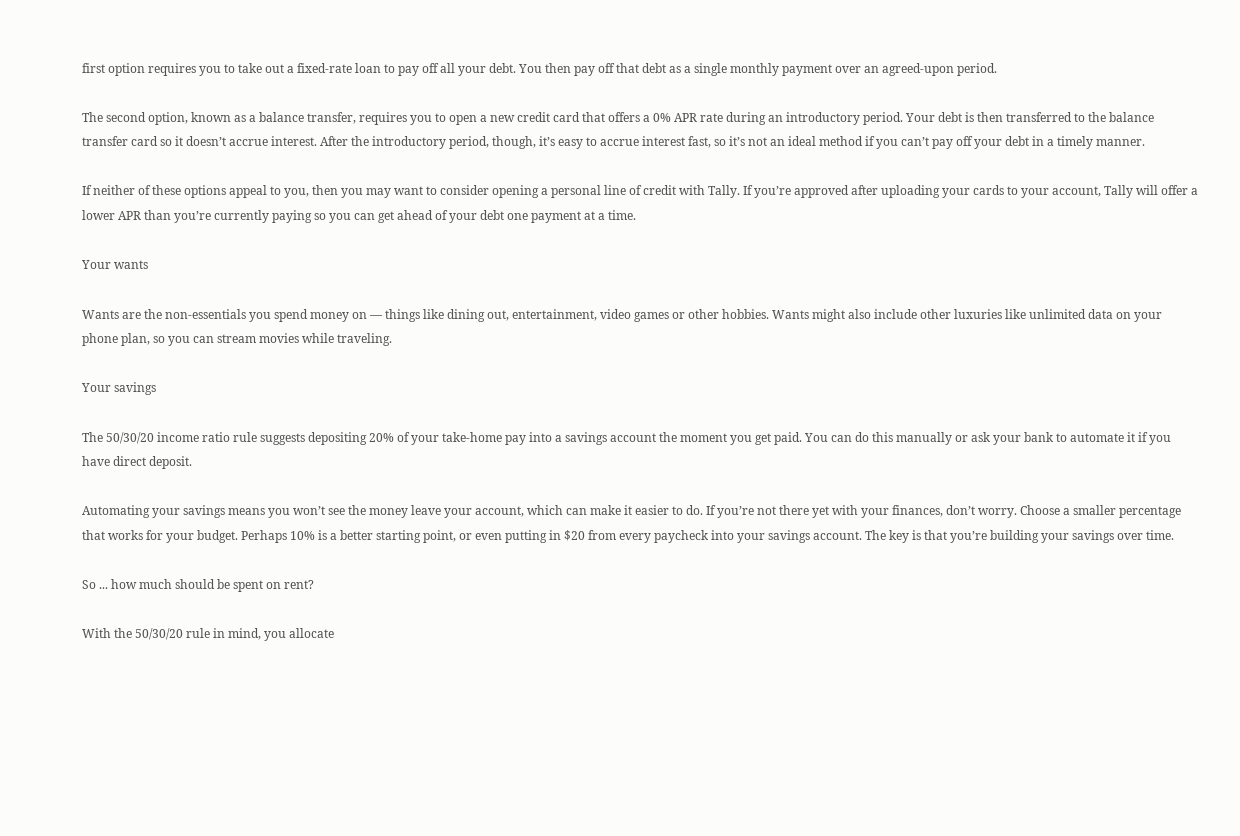first option requires you to take out a fixed-rate loan to pay off all your debt. You then pay off that debt as a single monthly payment over an agreed-upon period.

The second option, known as a balance transfer, requires you to open a new credit card that offers a 0% APR rate during an introductory period. Your debt is then transferred to the balance transfer card so it doesn’t accrue interest. After the introductory period, though, it’s easy to accrue interest fast, so it’s not an ideal method if you can’t pay off your debt in a timely manner.

If neither of these options appeal to you, then you may want to consider opening a personal line of credit with Tally. If you’re approved after uploading your cards to your account, Tally will offer a lower APR than you’re currently paying so you can get ahead of your debt one payment at a time.

Your wants

Wants are the non-essentials you spend money on — things like dining out, entertainment, video games or other hobbies. Wants might also include other luxuries like unlimited data on your phone plan, so you can stream movies while traveling.

Your savings

The 50/30/20 income ratio rule suggests depositing 20% of your take-home pay into a savings account the moment you get paid. You can do this manually or ask your bank to automate it if you have direct deposit.

Automating your savings means you won’t see the money leave your account, which can make it easier to do. If you’re not there yet with your finances, don’t worry. Choose a smaller percentage that works for your budget. Perhaps 10% is a better starting point, or even putting in $20 from every paycheck into your savings account. The key is that you’re building your savings over time.

So ... how much should be spent on rent?

With the 50/30/20 rule in mind, you allocate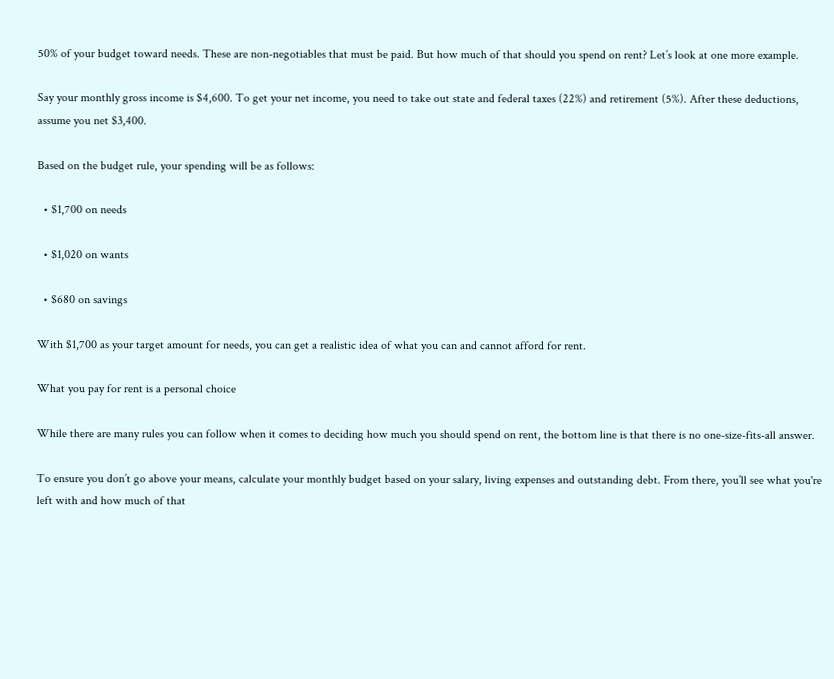50% of your budget toward needs. These are non-negotiables that must be paid. But how much of that should you spend on rent? Let’s look at one more example.

Say your monthly gross income is $4,600. To get your net income, you need to take out state and federal taxes (22%) and retirement (5%). After these deductions, assume you net $3,400.

Based on the budget rule, your spending will be as follows:

  • $1,700 on needs

  • $1,020 on wants

  • $680 on savings

With $1,700 as your target amount for needs, you can get a realistic idea of what you can and cannot afford for rent.

What you pay for rent is a personal choice

While there are many rules you can follow when it comes to deciding how much you should spend on rent, the bottom line is that there is no one-size-fits-all answer.

To ensure you don’t go above your means, calculate your monthly budget based on your salary, living expenses and outstanding debt. From there, you’ll see what you're left with and how much of that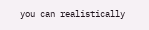you can realistically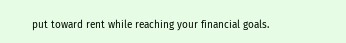put toward rent while reaching your financial goals.